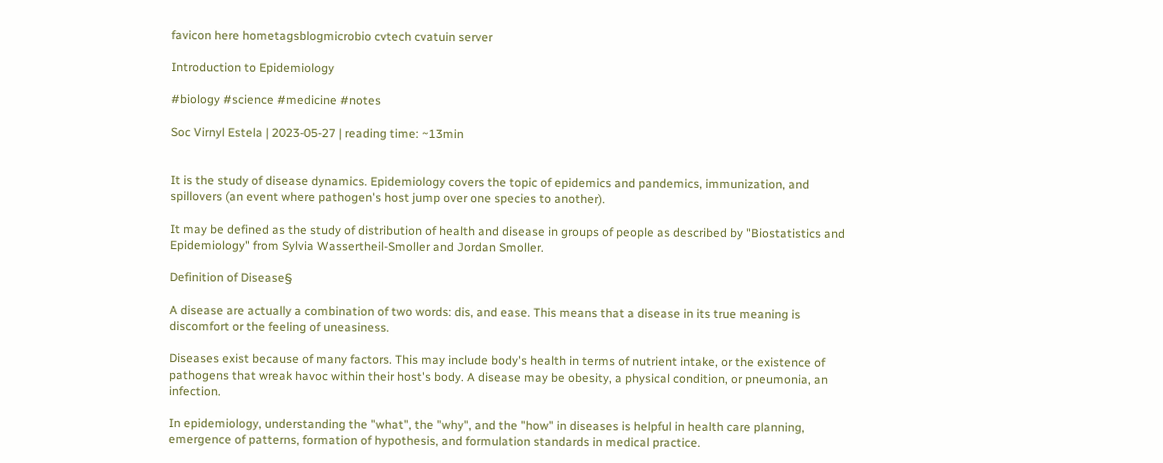favicon here hometagsblogmicrobio cvtech cvatuin server

Introduction to Epidemiology

#biology #science #medicine #notes

Soc Virnyl Estela | 2023-05-27 | reading time: ~13min


It is the study of disease dynamics. Epidemiology covers the topic of epidemics and pandemics, immunization, and spillovers (an event where pathogen's host jump over one species to another).

It may be defined as the study of distribution of health and disease in groups of people as described by "Biostatistics and Epidemiology" from Sylvia Wassertheil-Smoller and Jordan Smoller.

Definition of Disease§

A disease are actually a combination of two words: dis, and ease. This means that a disease in its true meaning is discomfort or the feeling of uneasiness.

Diseases exist because of many factors. This may include body's health in terms of nutrient intake, or the existence of pathogens that wreak havoc within their host's body. A disease may be obesity, a physical condition, or pneumonia, an infection.

In epidemiology, understanding the "what", the "why", and the "how" in diseases is helpful in health care planning, emergence of patterns, formation of hypothesis, and formulation standards in medical practice.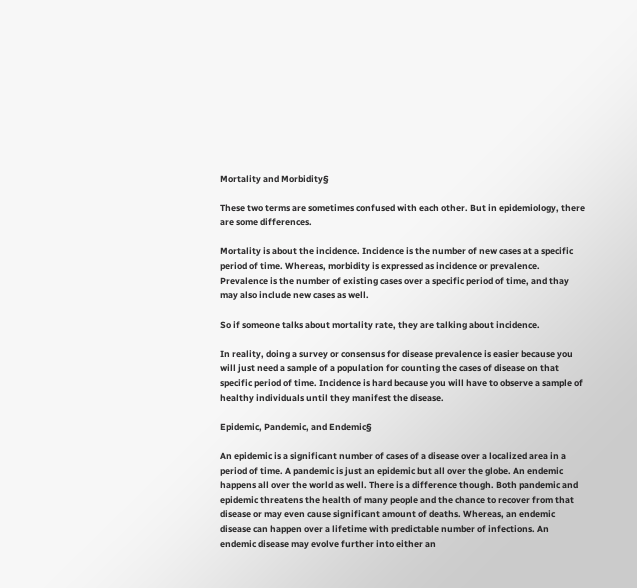Mortality and Morbidity§

These two terms are sometimes confused with each other. But in epidemiology, there are some differences.

Mortality is about the incidence. Incidence is the number of new cases at a specific period of time. Whereas, morbidity is expressed as incidence or prevalence. Prevalence is the number of existing cases over a specific period of time, and thay may also include new cases as well.

So if someone talks about mortality rate, they are talking about incidence.

In reality, doing a survey or consensus for disease prevalence is easier because you will just need a sample of a population for counting the cases of disease on that specific period of time. Incidence is hard because you will have to observe a sample of healthy individuals until they manifest the disease.

Epidemic, Pandemic, and Endemic§

An epidemic is a significant number of cases of a disease over a localized area in a period of time. A pandemic is just an epidemic but all over the globe. An endemic happens all over the world as well. There is a difference though. Both pandemic and epidemic threatens the health of many people and the chance to recover from that disease or may even cause significant amount of deaths. Whereas, an endemic disease can happen over a lifetime with predictable number of infections. An endemic disease may evolve further into either an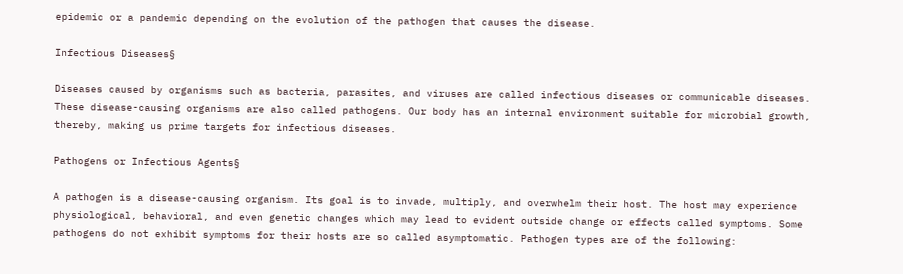epidemic or a pandemic depending on the evolution of the pathogen that causes the disease.

Infectious Diseases§

Diseases caused by organisms such as bacteria, parasites, and viruses are called infectious diseases or communicable diseases. These disease-causing organisms are also called pathogens. Our body has an internal environment suitable for microbial growth, thereby, making us prime targets for infectious diseases.

Pathogens or Infectious Agents§

A pathogen is a disease-causing organism. Its goal is to invade, multiply, and overwhelm their host. The host may experience physiological, behavioral, and even genetic changes which may lead to evident outside change or effects called symptoms. Some pathogens do not exhibit symptoms for their hosts are so called asymptomatic. Pathogen types are of the following: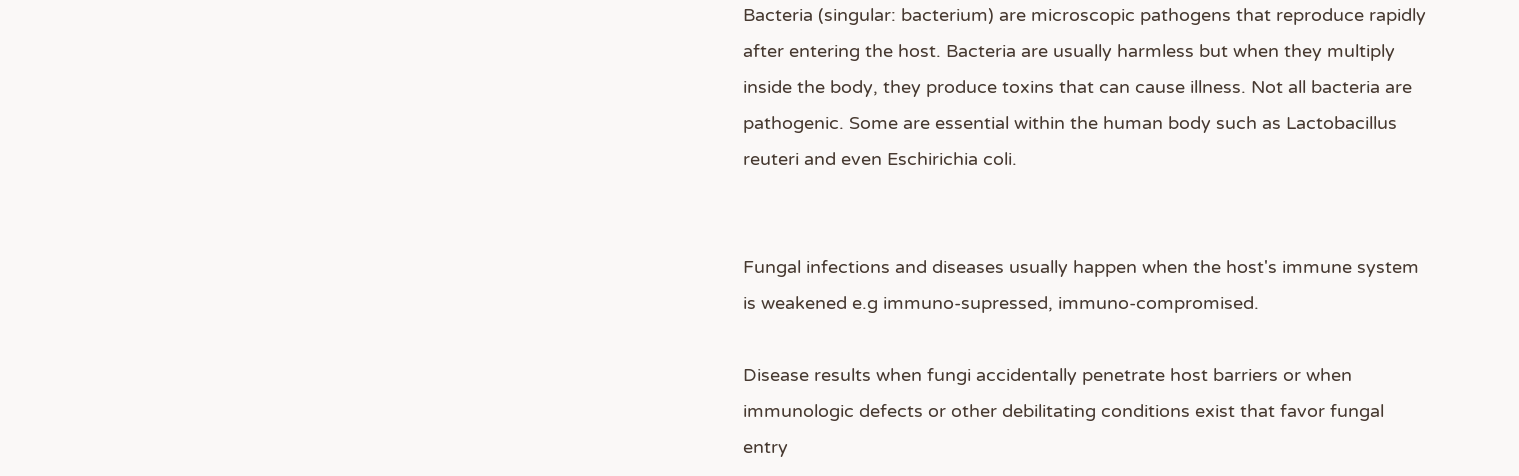Bacteria (singular: bacterium) are microscopic pathogens that reproduce rapidly after entering the host. Bacteria are usually harmless but when they multiply inside the body, they produce toxins that can cause illness. Not all bacteria are pathogenic. Some are essential within the human body such as Lactobacillus reuteri and even Eschirichia coli.


Fungal infections and diseases usually happen when the host's immune system is weakened e.g immuno-supressed, immuno-compromised.

Disease results when fungi accidentally penetrate host barriers or when immunologic defects or other debilitating conditions exist that favor fungal entry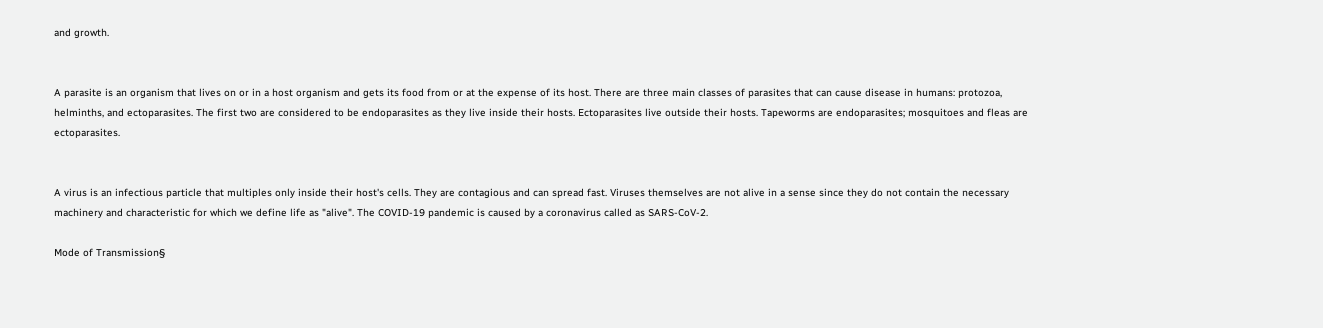and growth.


A parasite is an organism that lives on or in a host organism and gets its food from or at the expense of its host. There are three main classes of parasites that can cause disease in humans: protozoa, helminths, and ectoparasites. The first two are considered to be endoparasites as they live inside their hosts. Ectoparasites live outside their hosts. Tapeworms are endoparasites; mosquitoes and fleas are ectoparasites.


A virus is an infectious particle that multiples only inside their host's cells. They are contagious and can spread fast. Viruses themselves are not alive in a sense since they do not contain the necessary machinery and characteristic for which we define life as "alive". The COVID-19 pandemic is caused by a coronavirus called as SARS-CoV-2.

Mode of Transmission§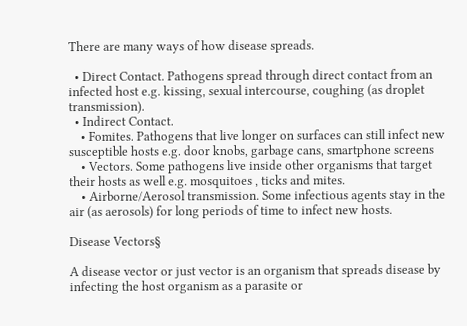There are many ways of how disease spreads.

  • Direct Contact. Pathogens spread through direct contact from an infected host e.g. kissing, sexual intercourse, coughing (as droplet transmission).
  • Indirect Contact.
    • Fomites. Pathogens that live longer on surfaces can still infect new susceptible hosts e.g. door knobs, garbage cans, smartphone screens
    • Vectors. Some pathogens live inside other organisms that target their hosts as well e.g. mosquitoes , ticks and mites.
    • Airborne/Aerosol transmission. Some infectious agents stay in the air (as aerosols) for long periods of time to infect new hosts.

Disease Vectors§

A disease vector or just vector is an organism that spreads disease by infecting the host organism as a parasite or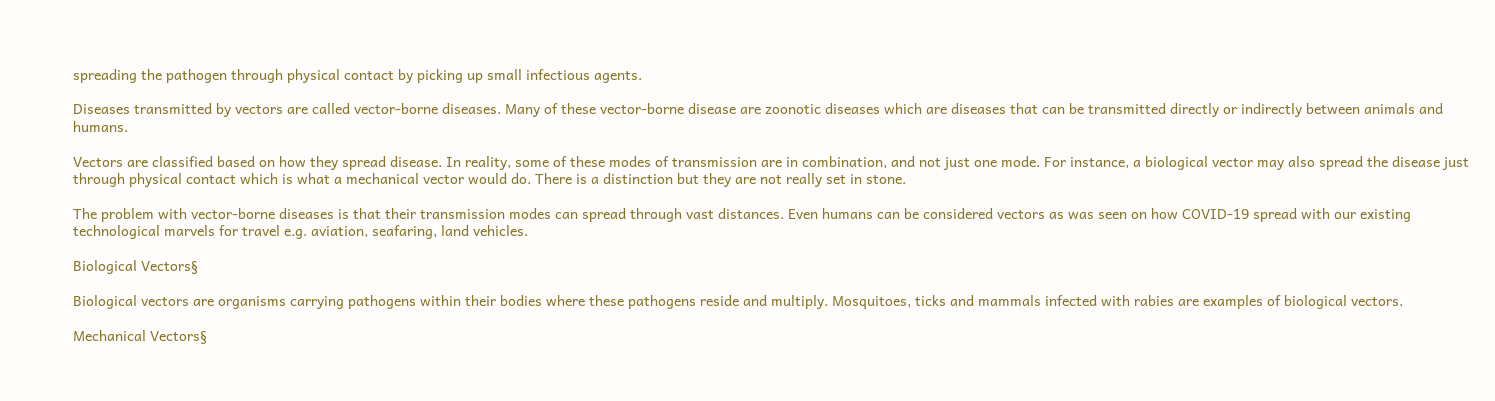spreading the pathogen through physical contact by picking up small infectious agents.

Diseases transmitted by vectors are called vector-borne diseases. Many of these vector-borne disease are zoonotic diseases which are diseases that can be transmitted directly or indirectly between animals and humans.

Vectors are classified based on how they spread disease. In reality, some of these modes of transmission are in combination, and not just one mode. For instance, a biological vector may also spread the disease just through physical contact which is what a mechanical vector would do. There is a distinction but they are not really set in stone.

The problem with vector-borne diseases is that their transmission modes can spread through vast distances. Even humans can be considered vectors as was seen on how COVID-19 spread with our existing technological marvels for travel e.g. aviation, seafaring, land vehicles.

Biological Vectors§

Biological vectors are organisms carrying pathogens within their bodies where these pathogens reside and multiply. Mosquitoes, ticks and mammals infected with rabies are examples of biological vectors.

Mechanical Vectors§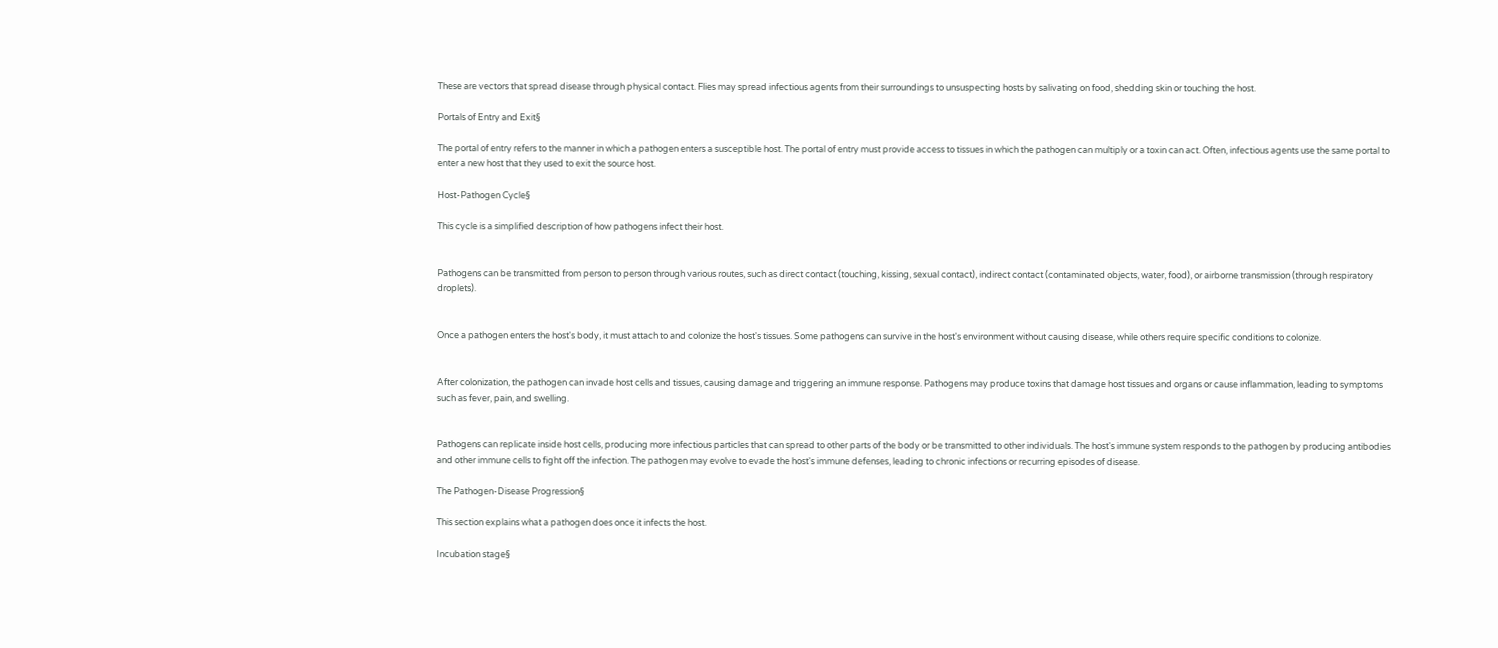These are vectors that spread disease through physical contact. Flies may spread infectious agents from their surroundings to unsuspecting hosts by salivating on food, shedding skin or touching the host.

Portals of Entry and Exit§

The portal of entry refers to the manner in which a pathogen enters a susceptible host. The portal of entry must provide access to tissues in which the pathogen can multiply or a toxin can act. Often, infectious agents use the same portal to enter a new host that they used to exit the source host.

Host-Pathogen Cycle§

This cycle is a simplified description of how pathogens infect their host.


Pathogens can be transmitted from person to person through various routes, such as direct contact (touching, kissing, sexual contact), indirect contact (contaminated objects, water, food), or airborne transmission (through respiratory droplets).


Once a pathogen enters the host's body, it must attach to and colonize the host's tissues. Some pathogens can survive in the host's environment without causing disease, while others require specific conditions to colonize.


After colonization, the pathogen can invade host cells and tissues, causing damage and triggering an immune response. Pathogens may produce toxins that damage host tissues and organs or cause inflammation, leading to symptoms such as fever, pain, and swelling.


Pathogens can replicate inside host cells, producing more infectious particles that can spread to other parts of the body or be transmitted to other individuals. The host's immune system responds to the pathogen by producing antibodies and other immune cells to fight off the infection. The pathogen may evolve to evade the host's immune defenses, leading to chronic infections or recurring episodes of disease.

The Pathogen-Disease Progression§

This section explains what a pathogen does once it infects the host.

Incubation stage§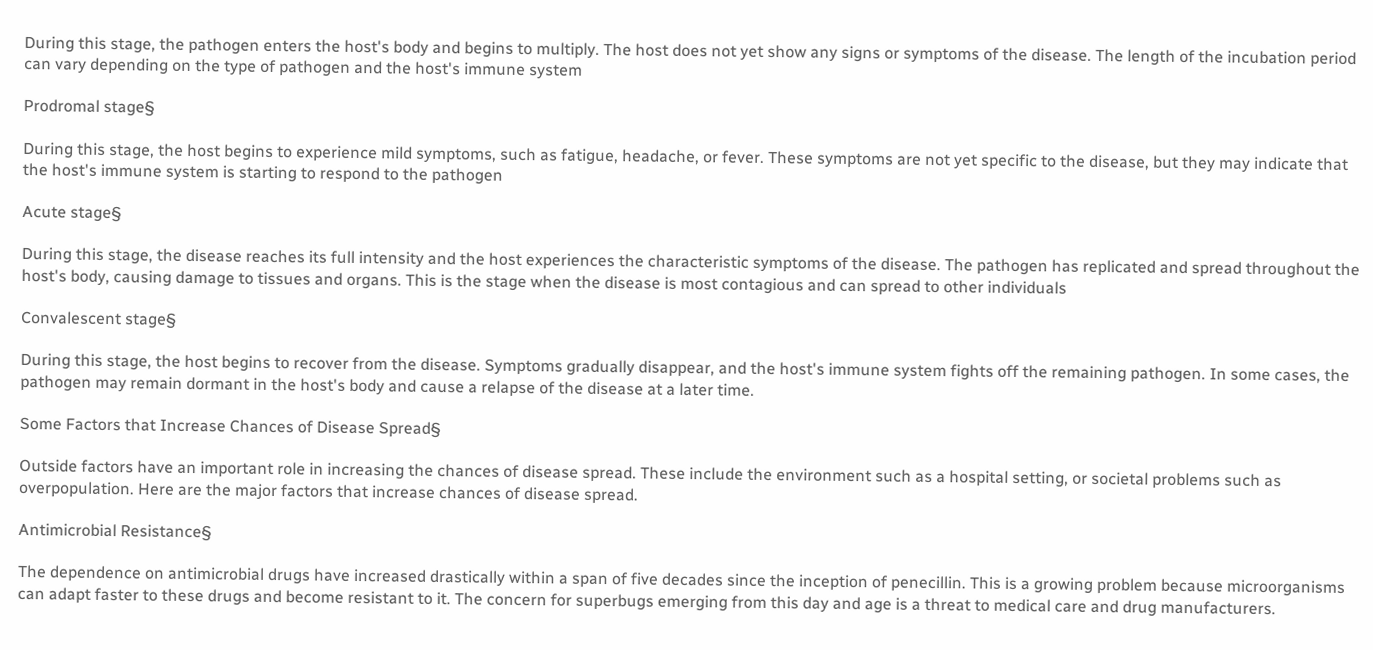During this stage, the pathogen enters the host's body and begins to multiply. The host does not yet show any signs or symptoms of the disease. The length of the incubation period can vary depending on the type of pathogen and the host's immune system

Prodromal stage§

During this stage, the host begins to experience mild symptoms, such as fatigue, headache, or fever. These symptoms are not yet specific to the disease, but they may indicate that the host's immune system is starting to respond to the pathogen

Acute stage§

During this stage, the disease reaches its full intensity and the host experiences the characteristic symptoms of the disease. The pathogen has replicated and spread throughout the host's body, causing damage to tissues and organs. This is the stage when the disease is most contagious and can spread to other individuals

Convalescent stage§

During this stage, the host begins to recover from the disease. Symptoms gradually disappear, and the host's immune system fights off the remaining pathogen. In some cases, the pathogen may remain dormant in the host's body and cause a relapse of the disease at a later time.

Some Factors that Increase Chances of Disease Spread§

Outside factors have an important role in increasing the chances of disease spread. These include the environment such as a hospital setting, or societal problems such as overpopulation. Here are the major factors that increase chances of disease spread.

Antimicrobial Resistance§

The dependence on antimicrobial drugs have increased drastically within a span of five decades since the inception of penecillin. This is a growing problem because microorganisms can adapt faster to these drugs and become resistant to it. The concern for superbugs emerging from this day and age is a threat to medical care and drug manufacturers.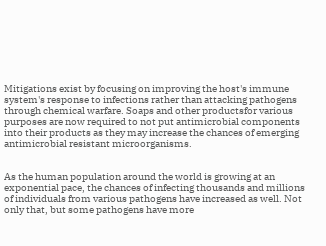Mitigations exist by focusing on improving the host's immune system's response to infections rather than attacking pathogens through chemical warfare. Soaps and other productsfor various purposes are now required to not put antimicrobial components into their products as they may increase the chances of emerging antimicrobial resistant microorganisms.


As the human population around the world is growing at an exponential pace, the chances of infecting thousands and millions of individuals from various pathogens have increased as well. Not only that, but some pathogens have more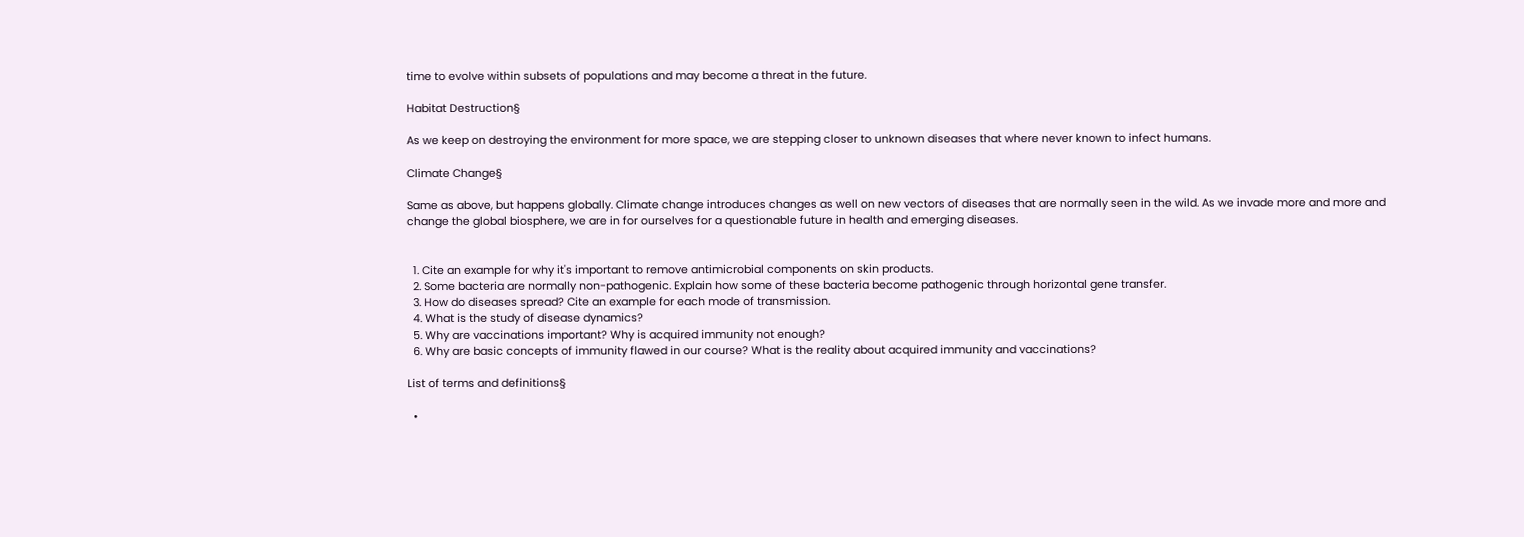time to evolve within subsets of populations and may become a threat in the future.

Habitat Destruction§

As we keep on destroying the environment for more space, we are stepping closer to unknown diseases that where never known to infect humans.

Climate Change§

Same as above, but happens globally. Climate change introduces changes as well on new vectors of diseases that are normally seen in the wild. As we invade more and more and change the global biosphere, we are in for ourselves for a questionable future in health and emerging diseases.


  1. Cite an example for why it's important to remove antimicrobial components on skin products.
  2. Some bacteria are normally non-pathogenic. Explain how some of these bacteria become pathogenic through horizontal gene transfer.
  3. How do diseases spread? Cite an example for each mode of transmission.
  4. What is the study of disease dynamics?
  5. Why are vaccinations important? Why is acquired immunity not enough?
  6. Why are basic concepts of immunity flawed in our course? What is the reality about acquired immunity and vaccinations?

List of terms and definitions§

  •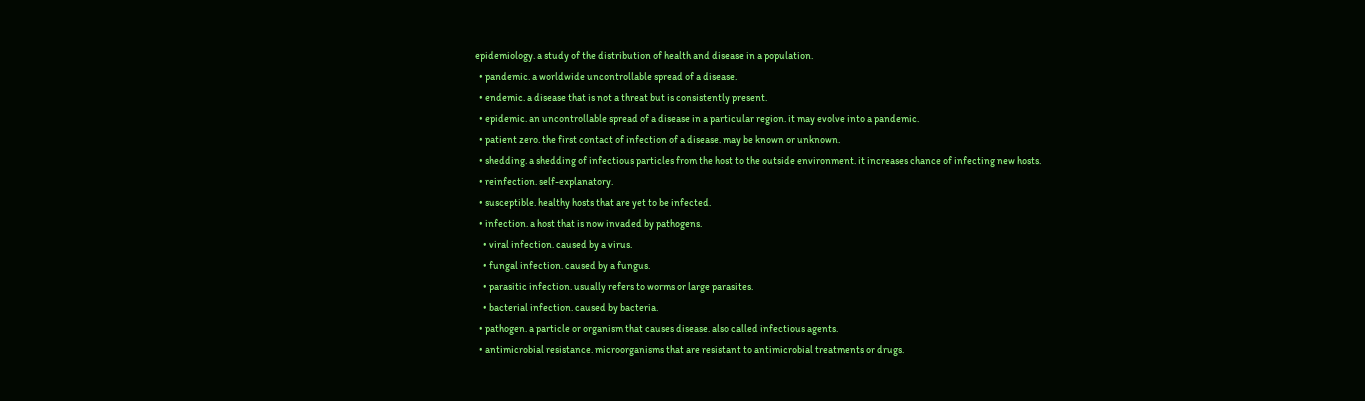epidemiology. a study of the distribution of health and disease in a population.
  • pandemic. a worldwide uncontrollable spread of a disease.
  • endemic. a disease that is not a threat but is consistently present.
  • epidemic. an uncontrollable spread of a disease in a particular region. it may evolve into a pandemic.
  • patient zero. the first contact of infection of a disease. may be known or unknown.
  • shedding. a shedding of infectious particles from the host to the outside environment. it increases chance of infecting new hosts.
  • reinfection. self-explanatory.
  • susceptible. healthy hosts that are yet to be infected.
  • infection. a host that is now invaded by pathogens.
    • viral infection. caused by a virus.
    • fungal infection. caused by a fungus.
    • parasitic infection. usually refers to worms or large parasites.
    • bacterial infection. caused by bacteria.
  • pathogen. a particle or organism that causes disease. also called infectious agents.
  • antimicrobial resistance. microorganisms that are resistant to antimicrobial treatments or drugs.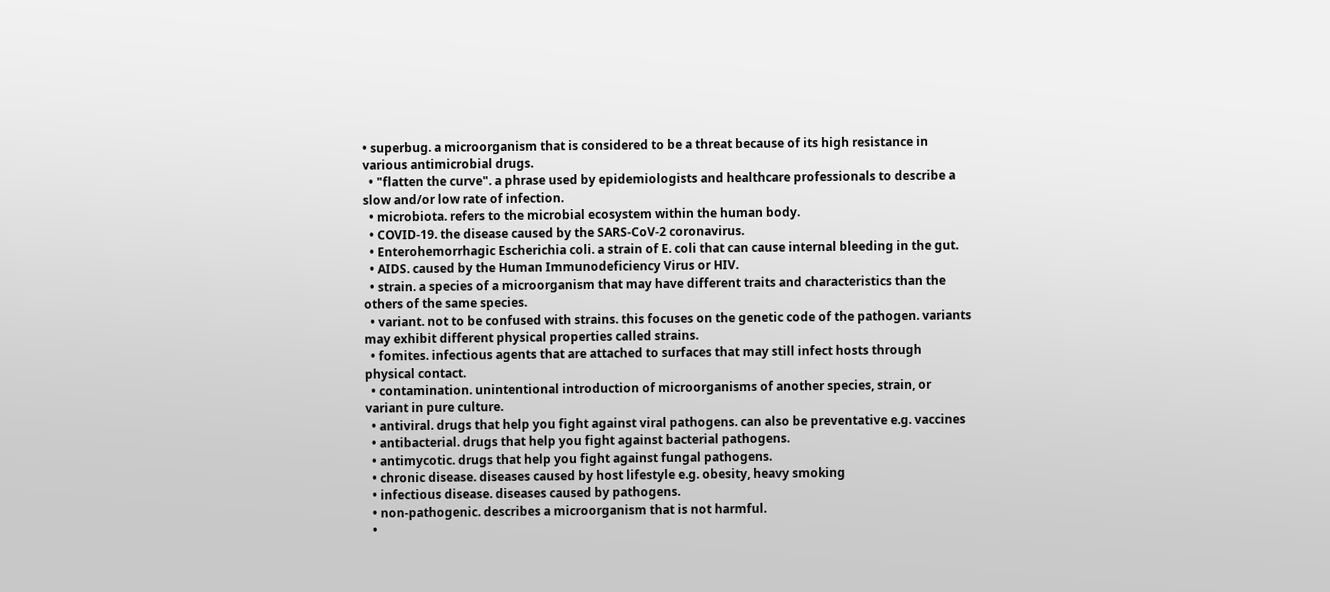• superbug. a microorganism that is considered to be a threat because of its high resistance in various antimicrobial drugs.
  • "flatten the curve". a phrase used by epidemiologists and healthcare professionals to describe a slow and/or low rate of infection.
  • microbiota. refers to the microbial ecosystem within the human body.
  • COVID-19. the disease caused by the SARS-CoV-2 coronavirus.
  • Enterohemorrhagic Escherichia coli. a strain of E. coli that can cause internal bleeding in the gut.
  • AIDS. caused by the Human Immunodeficiency Virus or HIV.
  • strain. a species of a microorganism that may have different traits and characteristics than the others of the same species.
  • variant. not to be confused with strains. this focuses on the genetic code of the pathogen. variants may exhibit different physical properties called strains.
  • fomites. infectious agents that are attached to surfaces that may still infect hosts through physical contact.
  • contamination. unintentional introduction of microorganisms of another species, strain, or variant in pure culture.
  • antiviral. drugs that help you fight against viral pathogens. can also be preventative e.g. vaccines
  • antibacterial. drugs that help you fight against bacterial pathogens.
  • antimycotic. drugs that help you fight against fungal pathogens.
  • chronic disease. diseases caused by host lifestyle e.g. obesity, heavy smoking
  • infectious disease. diseases caused by pathogens.
  • non-pathogenic. describes a microorganism that is not harmful.
  •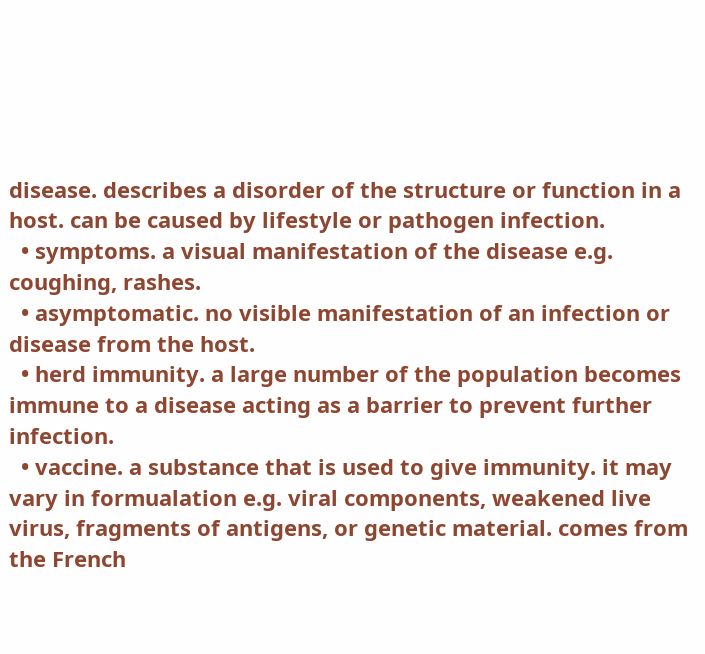disease. describes a disorder of the structure or function in a host. can be caused by lifestyle or pathogen infection.
  • symptoms. a visual manifestation of the disease e.g. coughing, rashes.
  • asymptomatic. no visible manifestation of an infection or disease from the host.
  • herd immunity. a large number of the population becomes immune to a disease acting as a barrier to prevent further infection.
  • vaccine. a substance that is used to give immunity. it may vary in formualation e.g. viral components, weakened live virus, fragments of antigens, or genetic material. comes from the French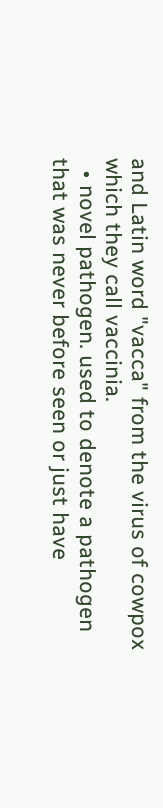and Latin word "vacca" from the virus of cowpox which they call vaccinia.
  • novel pathogen. used to denote a pathogen that was never before seen or just have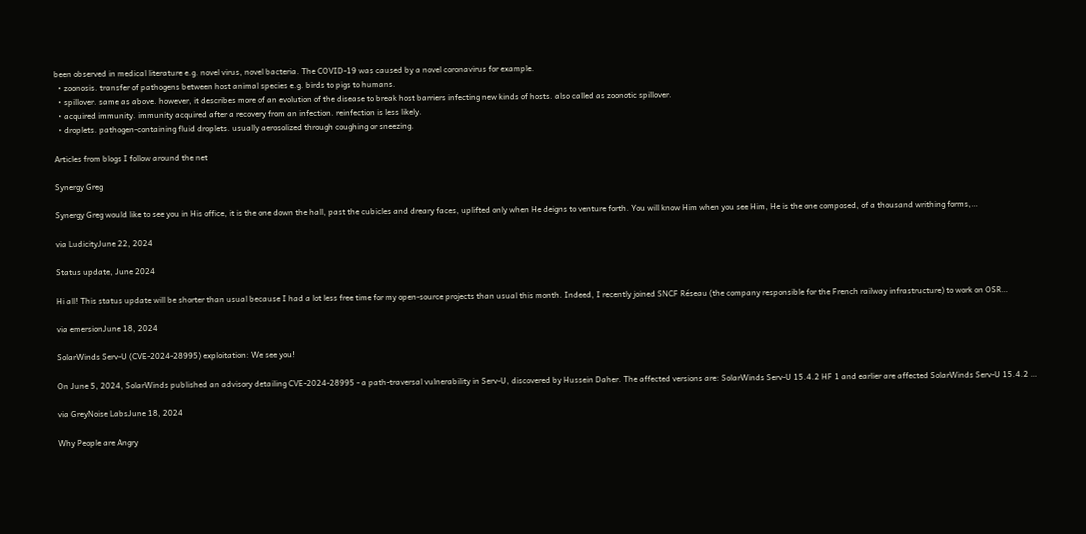been observed in medical literature e.g. novel virus, novel bacteria. The COVID-19 was caused by a novel coronavirus for example.
  • zoonosis. transfer of pathogens between host animal species e.g. birds to pigs to humans.
  • spillover. same as above. however, it describes more of an evolution of the disease to break host barriers infecting new kinds of hosts. also called as zoonotic spillover.
  • acquired immunity. immunity acquired after a recovery from an infection. reinfection is less likely.
  • droplets. pathogen-containing fluid droplets. usually aerosolized through coughing or sneezing.

Articles from blogs I follow around the net

Synergy Greg

Synergy Greg would like to see you in His office, it is the one down the hall, past the cubicles and dreary faces, uplifted only when He deigns to venture forth. You will know Him when you see Him, He is the one composed, of a thousand writhing forms,…

via LudicityJune 22, 2024

Status update, June 2024

Hi all! This status update will be shorter than usual because I had a lot less free time for my open-source projects than usual this month. Indeed, I recently joined SNCF Réseau (the company responsible for the French railway infrastructure) to work on OSR…

via emersionJune 18, 2024

SolarWinds Serv-U (CVE-2024-28995) exploitation: We see you!

On June 5, 2024, SolarWinds published an advisory detailing CVE-2024-28995 - a path-traversal vulnerability in Serv-U, discovered by Hussein Daher. The affected versions are: SolarWinds Serv-U 15.4.2 HF 1 and earlier are affected SolarWinds Serv-U 15.4.2 …

via GreyNoise LabsJune 18, 2024

Why People are Angry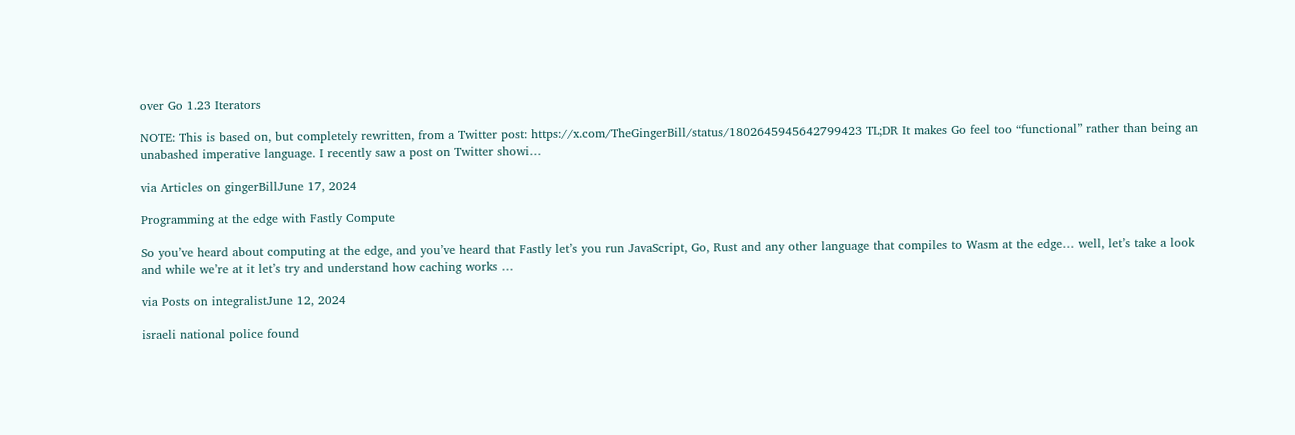over Go 1.23 Iterators

NOTE: This is based on, but completely rewritten, from a Twitter post: https://x.com/TheGingerBill/status/1802645945642799423 TL;DR It makes Go feel too “functional” rather than being an unabashed imperative language. I recently saw a post on Twitter showi…

via Articles on gingerBillJune 17, 2024

Programming at the edge with Fastly Compute

So you’ve heard about computing at the edge, and you’ve heard that Fastly let’s you run JavaScript, Go, Rust and any other language that compiles to Wasm at the edge… well, let’s take a look and while we’re at it let’s try and understand how caching works …

via Posts on integralistJune 12, 2024

israeli national police found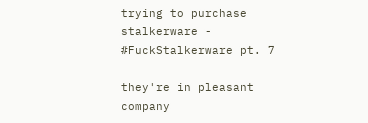trying to purchase stalkerware - #FuckStalkerware pt. 7

they're in pleasant company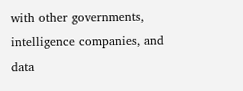with other governments, intelligence companies, and data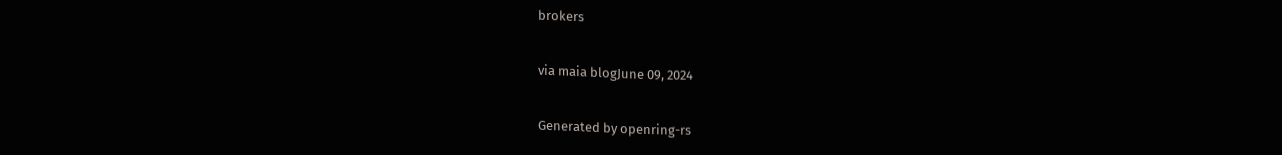brokers

via maia blogJune 09, 2024

Generated by openring-rs